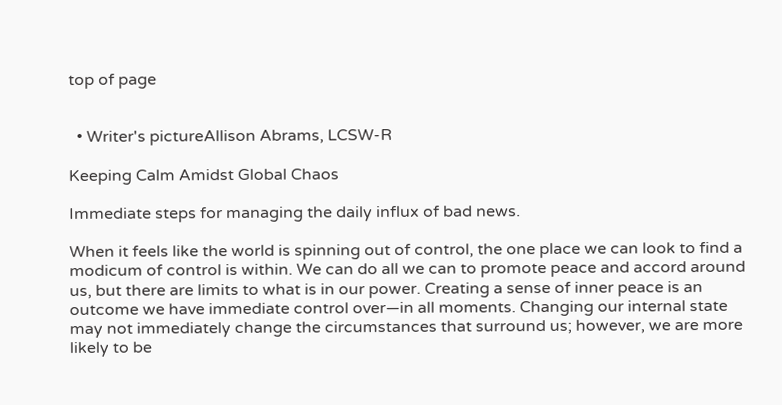top of page


  • Writer's pictureAllison Abrams, LCSW-R

Keeping Calm Amidst Global Chaos

Immediate steps for managing the daily influx of bad news.

When it feels like the world is spinning out of control, the one place we can look to find a modicum of control is within. We can do all we can to promote peace and accord around us, but there are limits to what is in our power. Creating a sense of inner peace is an outcome we have immediate control over—in all moments. Changing our internal state may not immediately change the circumstances that surround us; however, we are more likely to be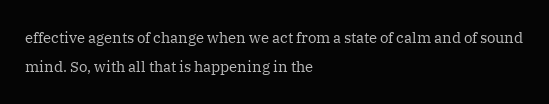effective agents of change when we act from a state of calm and of sound mind. So, with all that is happening in the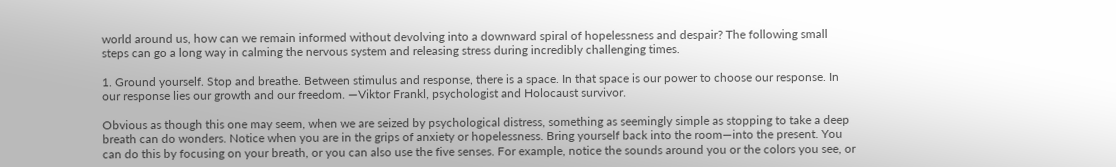world around us, how can we remain informed without devolving into a downward spiral of hopelessness and despair? The following small steps can go a long way in calming the nervous system and releasing stress during incredibly challenging times.

1. Ground yourself. Stop and breathe. Between stimulus and response, there is a space. In that space is our power to choose our response. In our response lies our growth and our freedom. —Viktor Frankl, psychologist and Holocaust survivor.

Obvious as though this one may seem, when we are seized by psychological distress, something as seemingly simple as stopping to take a deep breath can do wonders. Notice when you are in the grips of anxiety or hopelessness. Bring yourself back into the room—into the present. You can do this by focusing on your breath, or you can also use the five senses. For example, notice the sounds around you or the colors you see, or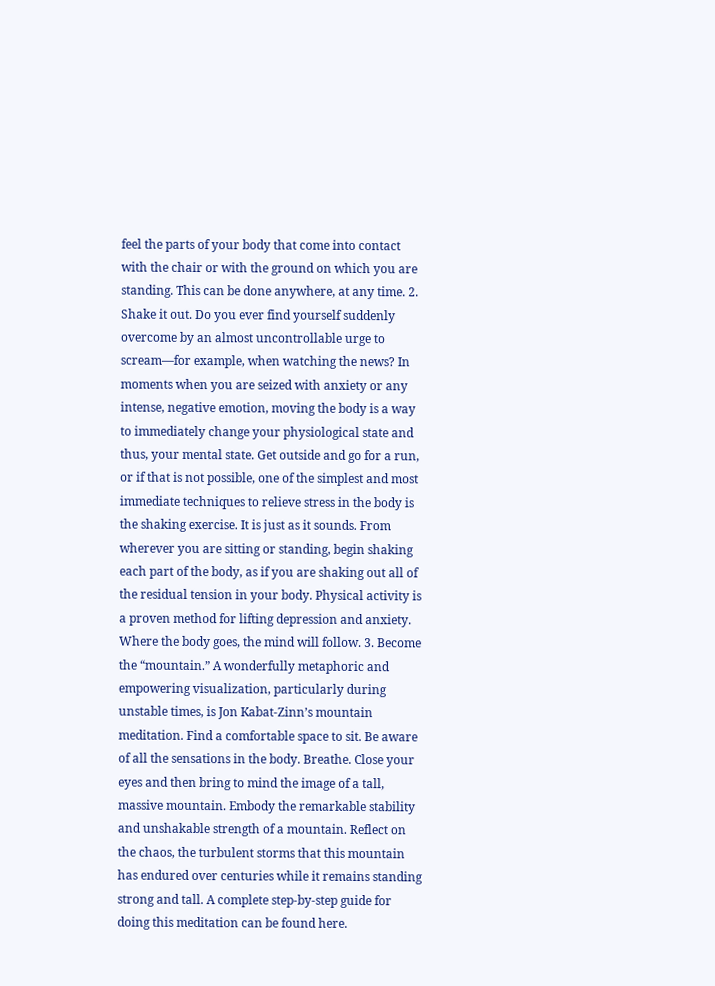feel the parts of your body that come into contact with the chair or with the ground on which you are standing. This can be done anywhere, at any time. 2. Shake it out. Do you ever find yourself suddenly overcome by an almost uncontrollable urge to scream—for example, when watching the news? In moments when you are seized with anxiety or any intense, negative emotion, moving the body is a way to immediately change your physiological state and thus, your mental state. Get outside and go for a run, or if that is not possible, one of the simplest and most immediate techniques to relieve stress in the body is the shaking exercise. It is just as it sounds. From wherever you are sitting or standing, begin shaking each part of the body, as if you are shaking out all of the residual tension in your body. Physical activity is a proven method for lifting depression and anxiety. Where the body goes, the mind will follow. 3. Become the “mountain.” A wonderfully metaphoric and empowering visualization, particularly during unstable times, is Jon Kabat-Zinn’s mountain meditation. Find a comfortable space to sit. Be aware of all the sensations in the body. Breathe. Close your eyes and then bring to mind the image of a tall, massive mountain. Embody the remarkable stability and unshakable strength of a mountain. Reflect on the chaos, the turbulent storms that this mountain has endured over centuries while it remains standing strong and tall. A complete step-by-step guide for doing this meditation can be found here.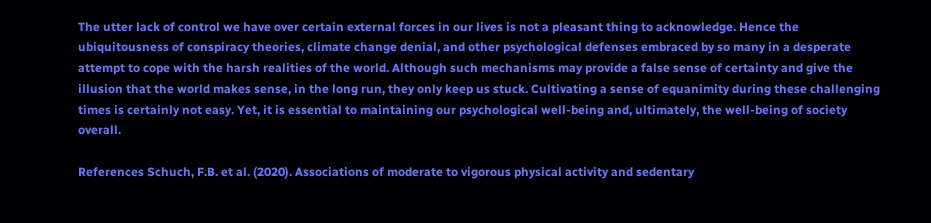The utter lack of control we have over certain external forces in our lives is not a pleasant thing to acknowledge. Hence the ubiquitousness of conspiracy theories, climate change denial, and other psychological defenses embraced by so many in a desperate attempt to cope with the harsh realities of the world. Although such mechanisms may provide a false sense of certainty and give the illusion that the world makes sense, in the long run, they only keep us stuck. Cultivating a sense of equanimity during these challenging times is certainly not easy. Yet, it is essential to maintaining our psychological well-being and, ultimately, the well-being of society overall.

References Schuch, F.B. et al. (2020). Associations of moderate to vigorous physical activity and sedentary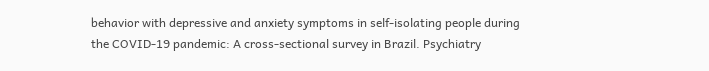behavior with depressive and anxiety symptoms in self-isolating people during the COVID-19 pandemic: A cross-sectional survey in Brazil. Psychiatry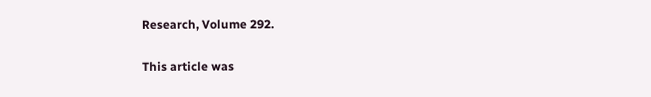Research, Volume 292.

This article was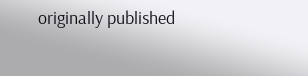originally published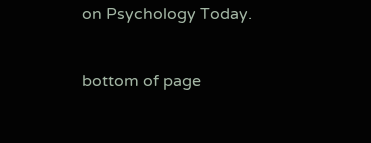on Psychology Today.


bottom of page